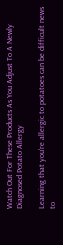Watch Out For These Products As You Adjust To A Newly Diagnosed Potato Allergy

Learning that you're allergic to potatoes can be difficult news to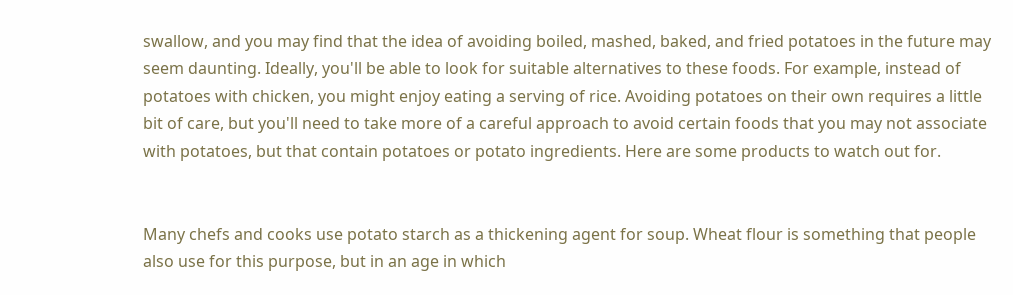swallow, and you may find that the idea of avoiding boiled, mashed, baked, and fried potatoes in the future may seem daunting. Ideally, you'll be able to look for suitable alternatives to these foods. For example, instead of potatoes with chicken, you might enjoy eating a serving of rice. Avoiding potatoes on their own requires a little bit of care, but you'll need to take more of a careful approach to avoid certain foods that you may not associate with potatoes, but that contain potatoes or potato ingredients. Here are some products to watch out for.


Many chefs and cooks use potato starch as a thickening agent for soup. Wheat flour is something that people also use for this purpose, but in an age in which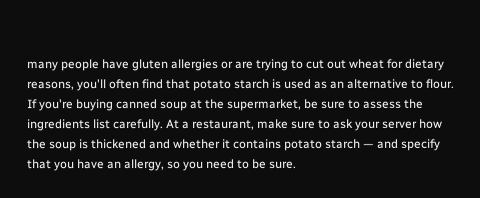many people have gluten allergies or are trying to cut out wheat for dietary reasons, you'll often find that potato starch is used as an alternative to flour. If you're buying canned soup at the supermarket, be sure to assess the ingredients list carefully. At a restaurant, make sure to ask your server how the soup is thickened and whether it contains potato starch — and specify that you have an allergy, so you need to be sure.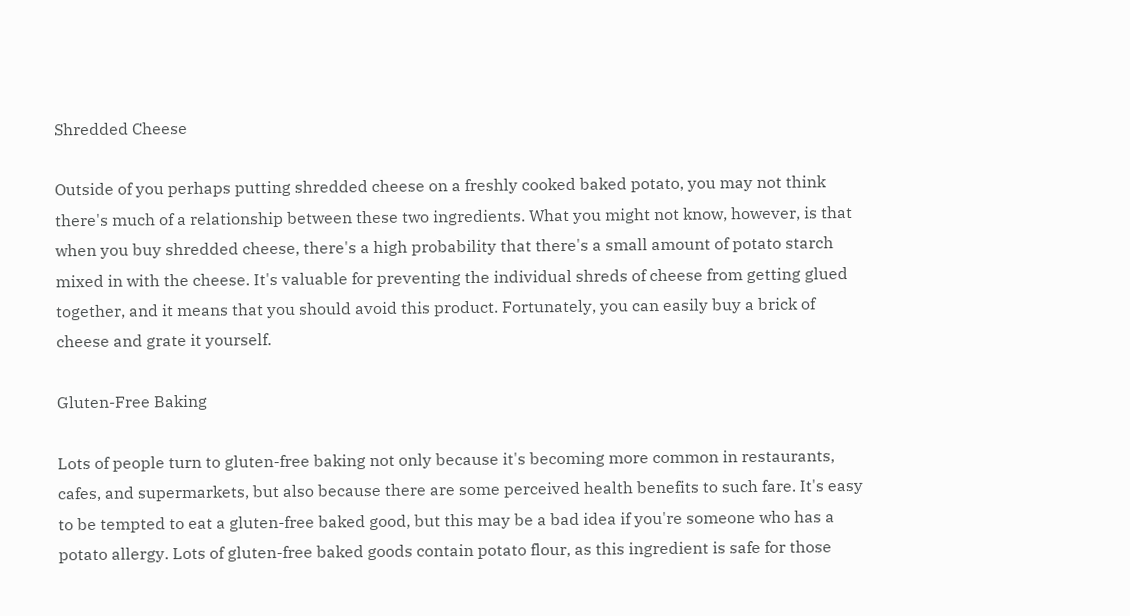Shredded Cheese

Outside of you perhaps putting shredded cheese on a freshly cooked baked potato, you may not think there's much of a relationship between these two ingredients. What you might not know, however, is that when you buy shredded cheese, there's a high probability that there's a small amount of potato starch mixed in with the cheese. It's valuable for preventing the individual shreds of cheese from getting glued together, and it means that you should avoid this product. Fortunately, you can easily buy a brick of cheese and grate it yourself.

Gluten-Free Baking

Lots of people turn to gluten-free baking not only because it's becoming more common in restaurants, cafes, and supermarkets, but also because there are some perceived health benefits to such fare. It's easy to be tempted to eat a gluten-free baked good, but this may be a bad idea if you're someone who has a potato allergy. Lots of gluten-free baked goods contain potato flour, as this ingredient is safe for those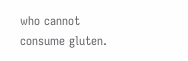who cannot consume gluten.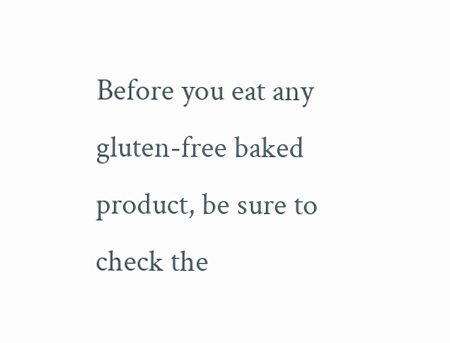Before you eat any gluten-free baked product, be sure to check the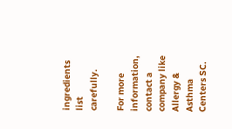ingredients list carefully.

For more information, contact a company like Allergy & Asthma Centers SC.